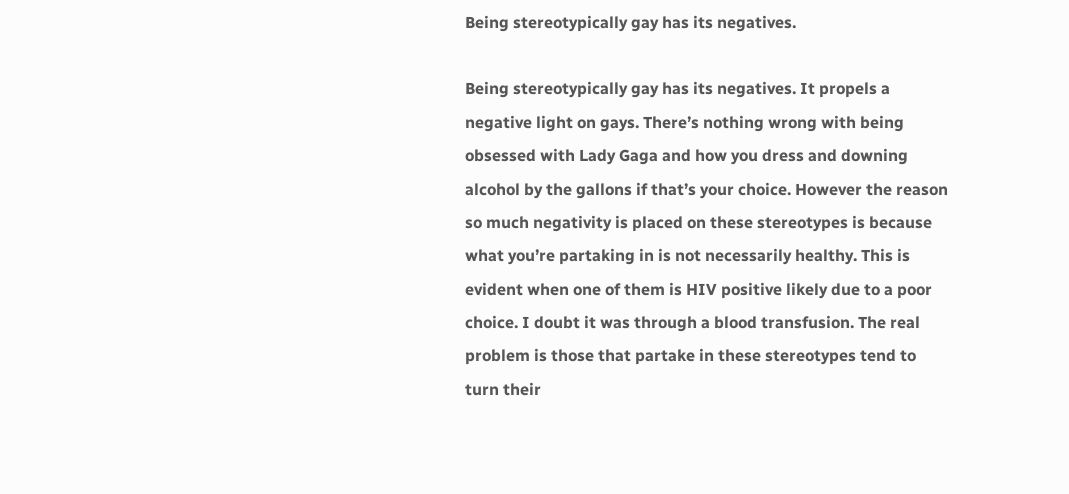Being stereotypically gay has its negatives.

Being stereotypically gay has its negatives. It propels a negative light on gays. There’s nothing wrong with being obsessed with Lady Gaga and how you dress and downing alcohol by the gallons if that’s your choice. However the reason so much negativity is placed on these stereotypes is because what you’re partaking in is not necessarily healthy. This is evident when one of them is HIV positive likely due to a poor choice. I doubt it was through a blood transfusion. The real problem is those that partake in these stereotypes tend to turn their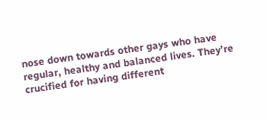nose down towards other gays who have regular, healthy and balanced lives. They’re crucified for having different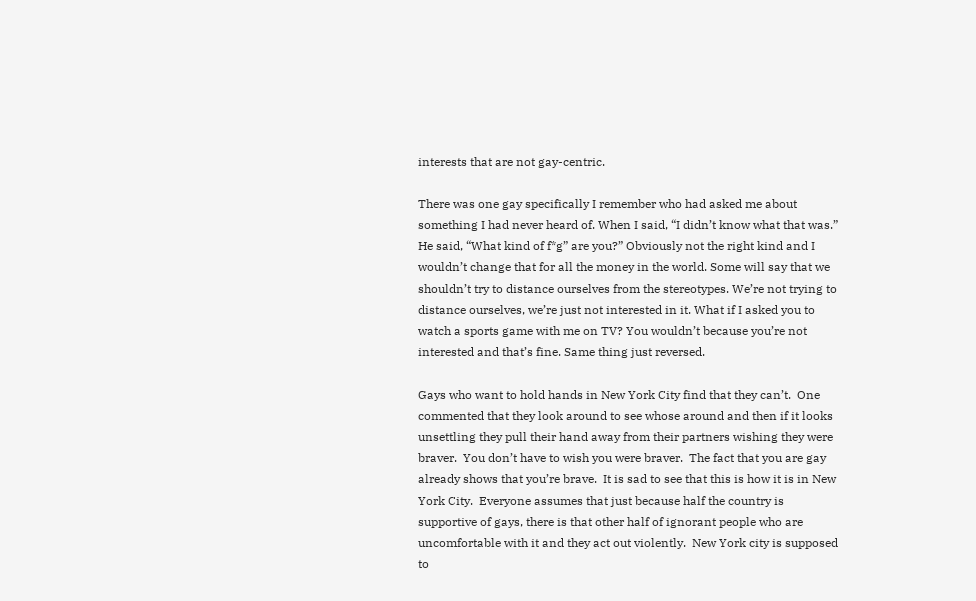interests that are not gay-centric.

There was one gay specifically I remember who had asked me about something I had never heard of. When I said, “I didn’t know what that was.” He said, “What kind of f*g” are you?” Obviously not the right kind and I wouldn’t change that for all the money in the world. Some will say that we shouldn’t try to distance ourselves from the stereotypes. We’re not trying to distance ourselves, we’re just not interested in it. What if I asked you to watch a sports game with me on TV? You wouldn’t because you’re not interested and that’s fine. Same thing just reversed.

Gays who want to hold hands in New York City find that they can’t.  One commented that they look around to see whose around and then if it looks unsettling they pull their hand away from their partners wishing they were braver.  You don’t have to wish you were braver.  The fact that you are gay already shows that you’re brave.  It is sad to see that this is how it is in New York City.  Everyone assumes that just because half the country is supportive of gays, there is that other half of ignorant people who are uncomfortable with it and they act out violently.  New York city is supposed to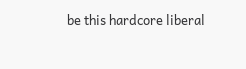be this hardcore liberal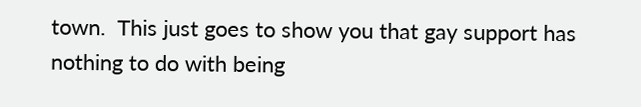town.  This just goes to show you that gay support has nothing to do with being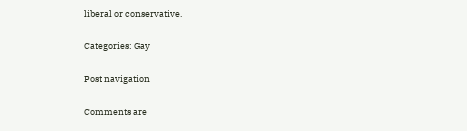liberal or conservative.

Categories: Gay

Post navigation

Comments are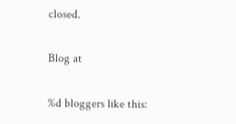closed.

Blog at

%d bloggers like this: